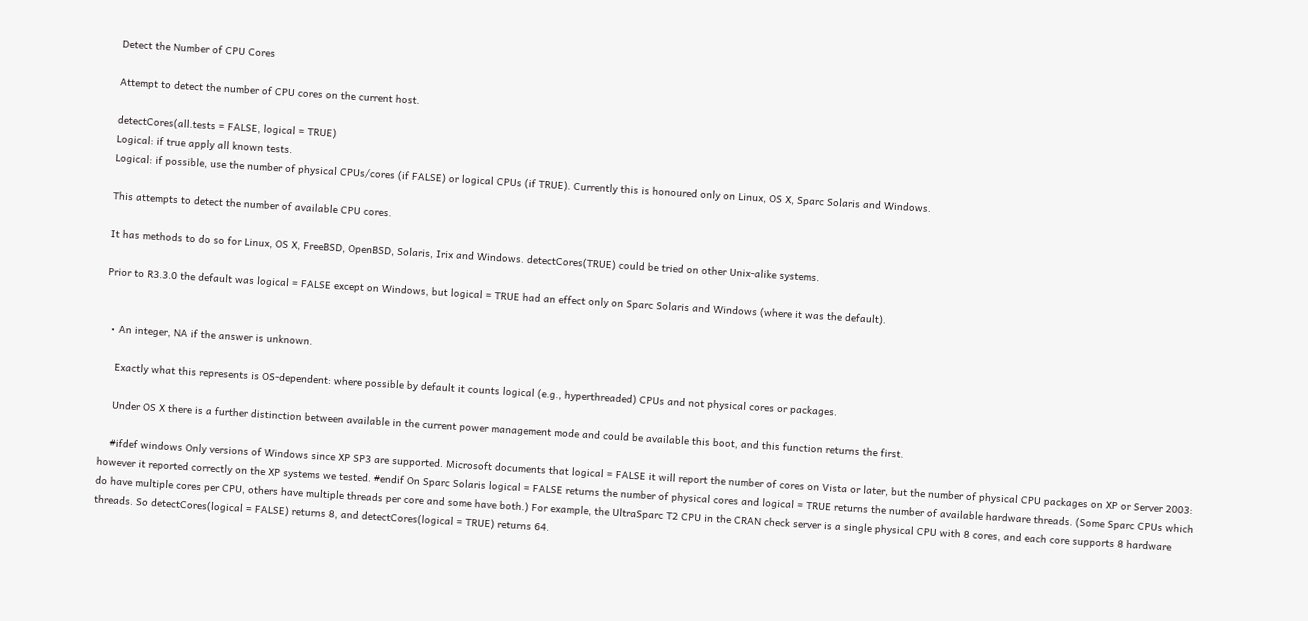Detect the Number of CPU Cores

Attempt to detect the number of CPU cores on the current host.

detectCores(all.tests = FALSE, logical = TRUE)
Logical: if true apply all known tests.
Logical: if possible, use the number of physical CPUs/cores (if FALSE) or logical CPUs (if TRUE). Currently this is honoured only on Linux, OS X, Sparc Solaris and Windows.

This attempts to detect the number of available CPU cores.

It has methods to do so for Linux, OS X, FreeBSD, OpenBSD, Solaris, Irix and Windows. detectCores(TRUE) could be tried on other Unix-alike systems.

Prior to R3.3.0 the default was logical = FALSE except on Windows, but logical = TRUE had an effect only on Sparc Solaris and Windows (where it was the default).


  • An integer, NA if the answer is unknown.

    Exactly what this represents is OS-dependent: where possible by default it counts logical (e.g., hyperthreaded) CPUs and not physical cores or packages.

    Under OS X there is a further distinction between available in the current power management mode and could be available this boot, and this function returns the first.

    #ifdef windows Only versions of Windows since XP SP3 are supported. Microsoft documents that logical = FALSE it will report the number of cores on Vista or later, but the number of physical CPU packages on XP or Server 2003: however it reported correctly on the XP systems we tested. #endif On Sparc Solaris logical = FALSE returns the number of physical cores and logical = TRUE returns the number of available hardware threads. (Some Sparc CPUs which do have multiple cores per CPU, others have multiple threads per core and some have both.) For example, the UltraSparc T2 CPU in the CRAN check server is a single physical CPU with 8 cores, and each core supports 8 hardware threads. So detectCores(logical = FALSE) returns 8, and detectCores(logical = TRUE) returns 64.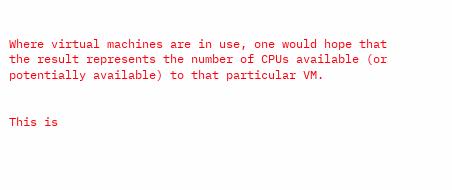Where virtual machines are in use, one would hope that the result represents the number of CPUs available (or potentially available) to that particular VM.


This is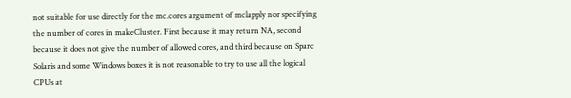not suitable for use directly for the mc.cores argument of mclapply nor specifying the number of cores in makeCluster. First because it may return NA, second because it does not give the number of allowed cores, and third because on Sparc Solaris and some Windows boxes it is not reasonable to try to use all the logical CPUs at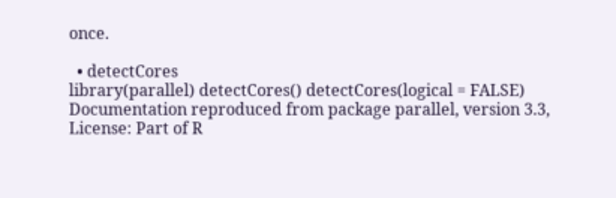once.

  • detectCores
library(parallel) detectCores() detectCores(logical = FALSE)
Documentation reproduced from package parallel, version 3.3, License: Part of R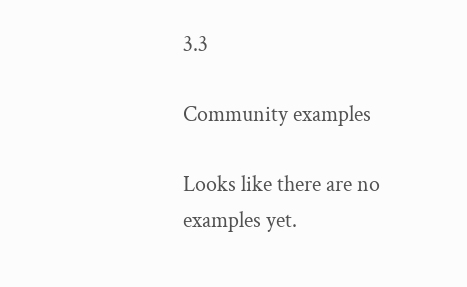3.3

Community examples

Looks like there are no examples yet.